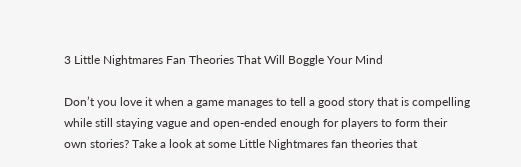3 Little Nightmares Fan Theories That Will Boggle Your Mind

Don’t you love it when a game manages to tell a good story that is compelling while still staying vague and open-ended enough for players to form their own stories? Take a look at some Little Nightmares fan theories that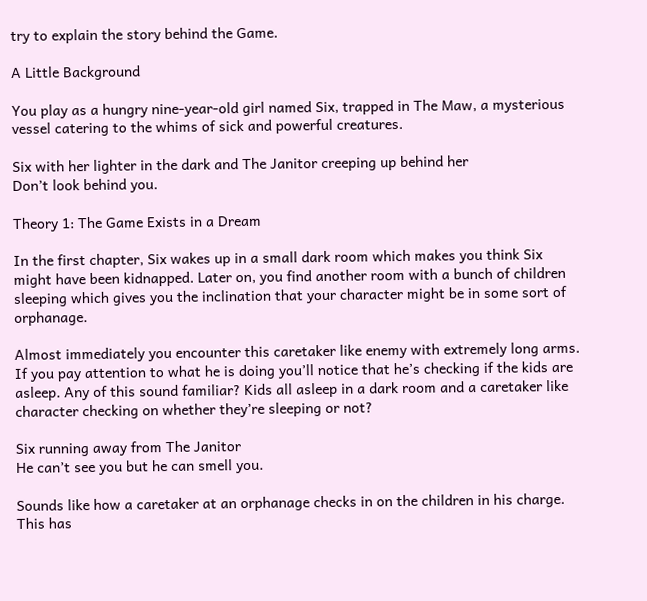try to explain the story behind the Game.

A Little Background

You play as a hungry nine-year-old girl named Six, trapped in The Maw, a mysterious vessel catering to the whims of sick and powerful creatures.

Six with her lighter in the dark and The Janitor creeping up behind her
Don’t look behind you.

Theory 1: The Game Exists in a Dream

In the first chapter, Six wakes up in a small dark room which makes you think Six might have been kidnapped. Later on, you find another room with a bunch of children sleeping which gives you the inclination that your character might be in some sort of orphanage.

Almost immediately you encounter this caretaker like enemy with extremely long arms. If you pay attention to what he is doing you’ll notice that he’s checking if the kids are asleep. Any of this sound familiar? Kids all asleep in a dark room and a caretaker like character checking on whether they’re sleeping or not?

Six running away from The Janitor
He can’t see you but he can smell you.

Sounds like how a caretaker at an orphanage checks in on the children in his charge. This has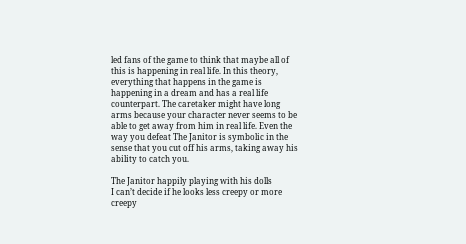led fans of the game to think that maybe all of this is happening in real life. In this theory, everything that happens in the game is happening in a dream and has a real life counterpart. The caretaker might have long arms because your character never seems to be able to get away from him in real life. Even the way you defeat The Janitor is symbolic in the sense that you cut off his arms, taking away his ability to catch you.

The Janitor happily playing with his dolls
I can’t decide if he looks less creepy or more creepy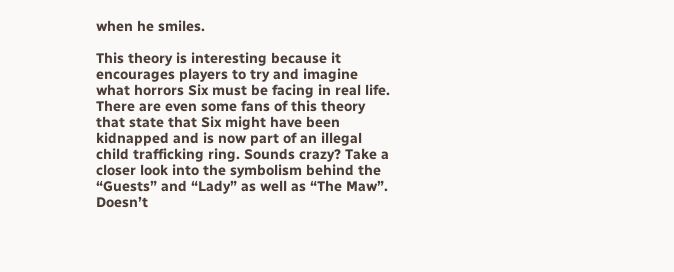when he smiles.

This theory is interesting because it encourages players to try and imagine what horrors Six must be facing in real life. There are even some fans of this theory that state that Six might have been kidnapped and is now part of an illegal child trafficking ring. Sounds crazy? Take a closer look into the symbolism behind the “Guests” and “Lady” as well as “The Maw”. Doesn’t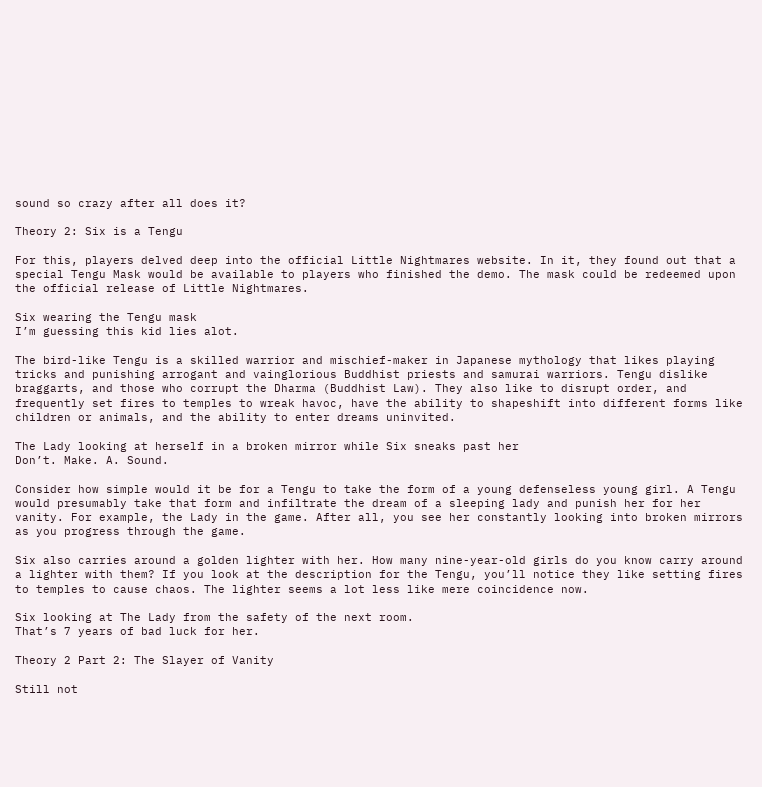sound so crazy after all does it?

Theory 2: Six is a Tengu

For this, players delved deep into the official Little Nightmares website. In it, they found out that a special Tengu Mask would be available to players who finished the demo. The mask could be redeemed upon the official release of Little Nightmares.

Six wearing the Tengu mask
I’m guessing this kid lies alot.

The bird-like Tengu is a skilled warrior and mischief-maker in Japanese mythology that likes playing tricks and punishing arrogant and vainglorious Buddhist priests and samurai warriors. Tengu dislike braggarts, and those who corrupt the Dharma (Buddhist Law). They also like to disrupt order, and frequently set fires to temples to wreak havoc, have the ability to shapeshift into different forms like children or animals, and the ability to enter dreams uninvited.

The Lady looking at herself in a broken mirror while Six sneaks past her
Don’t. Make. A. Sound.

Consider how simple would it be for a Tengu to take the form of a young defenseless young girl. A Tengu would presumably take that form and infiltrate the dream of a sleeping lady and punish her for her vanity. For example, the Lady in the game. After all, you see her constantly looking into broken mirrors as you progress through the game.

Six also carries around a golden lighter with her. How many nine-year-old girls do you know carry around a lighter with them? If you look at the description for the Tengu, you’ll notice they like setting fires to temples to cause chaos. The lighter seems a lot less like mere coincidence now.

Six looking at The Lady from the safety of the next room.
That’s 7 years of bad luck for her.

Theory 2 Part 2: The Slayer of Vanity

Still not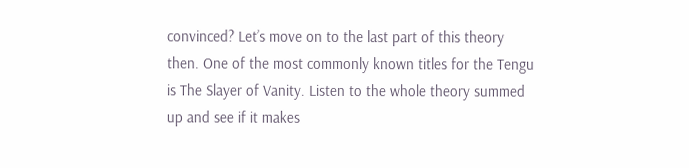convinced? Let’s move on to the last part of this theory then. One of the most commonly known titles for the Tengu is The Slayer of Vanity. Listen to the whole theory summed up and see if it makes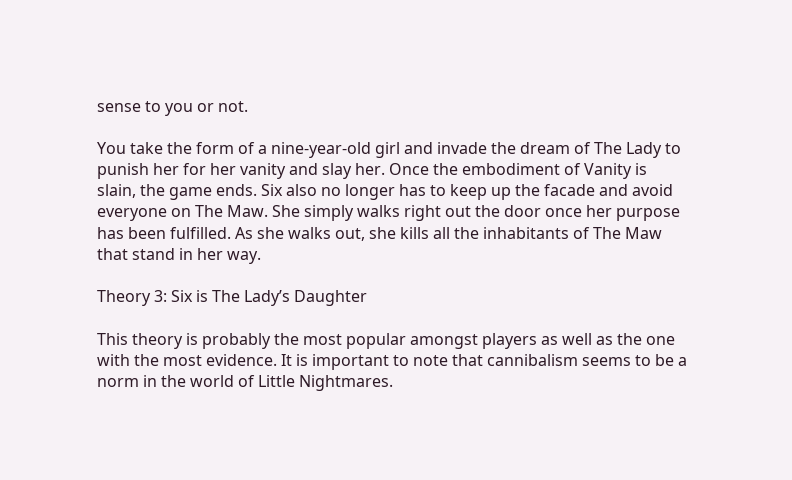sense to you or not.

You take the form of a nine-year-old girl and invade the dream of The Lady to punish her for her vanity and slay her. Once the embodiment of Vanity is slain, the game ends. Six also no longer has to keep up the facade and avoid everyone on The Maw. She simply walks right out the door once her purpose has been fulfilled. As she walks out, she kills all the inhabitants of The Maw that stand in her way.

Theory 3: Six is The Lady’s Daughter

This theory is probably the most popular amongst players as well as the one with the most evidence. It is important to note that cannibalism seems to be a norm in the world of Little Nightmares.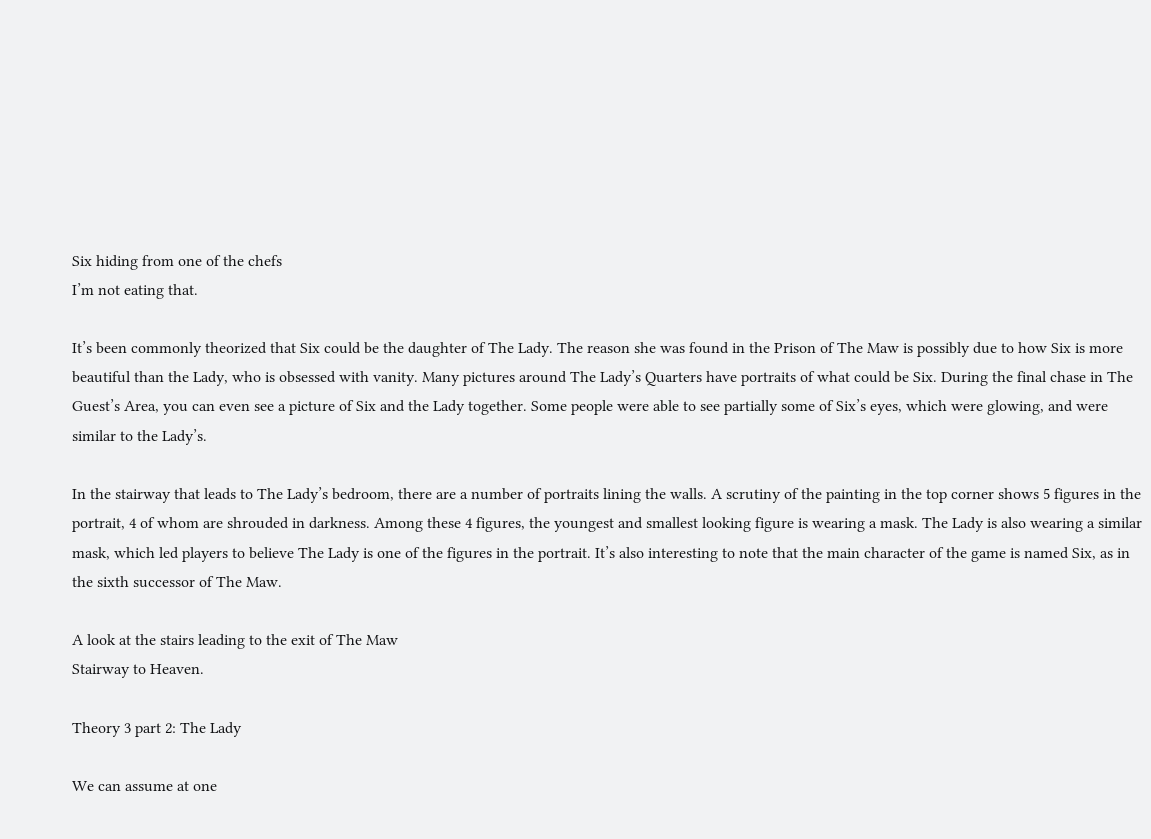Six hiding from one of the chefs
I’m not eating that.

It’s been commonly theorized that Six could be the daughter of The Lady. The reason she was found in the Prison of The Maw is possibly due to how Six is more beautiful than the Lady, who is obsessed with vanity. Many pictures around The Lady’s Quarters have portraits of what could be Six. During the final chase in The Guest’s Area, you can even see a picture of Six and the Lady together. Some people were able to see partially some of Six’s eyes, which were glowing, and were similar to the Lady’s.

In the stairway that leads to The Lady’s bedroom, there are a number of portraits lining the walls. A scrutiny of the painting in the top corner shows 5 figures in the portrait, 4 of whom are shrouded in darkness. Among these 4 figures, the youngest and smallest looking figure is wearing a mask. The Lady is also wearing a similar mask, which led players to believe The Lady is one of the figures in the portrait. It’s also interesting to note that the main character of the game is named Six, as in the sixth successor of The Maw.

A look at the stairs leading to the exit of The Maw
Stairway to Heaven.

Theory 3 part 2: The Lady

We can assume at one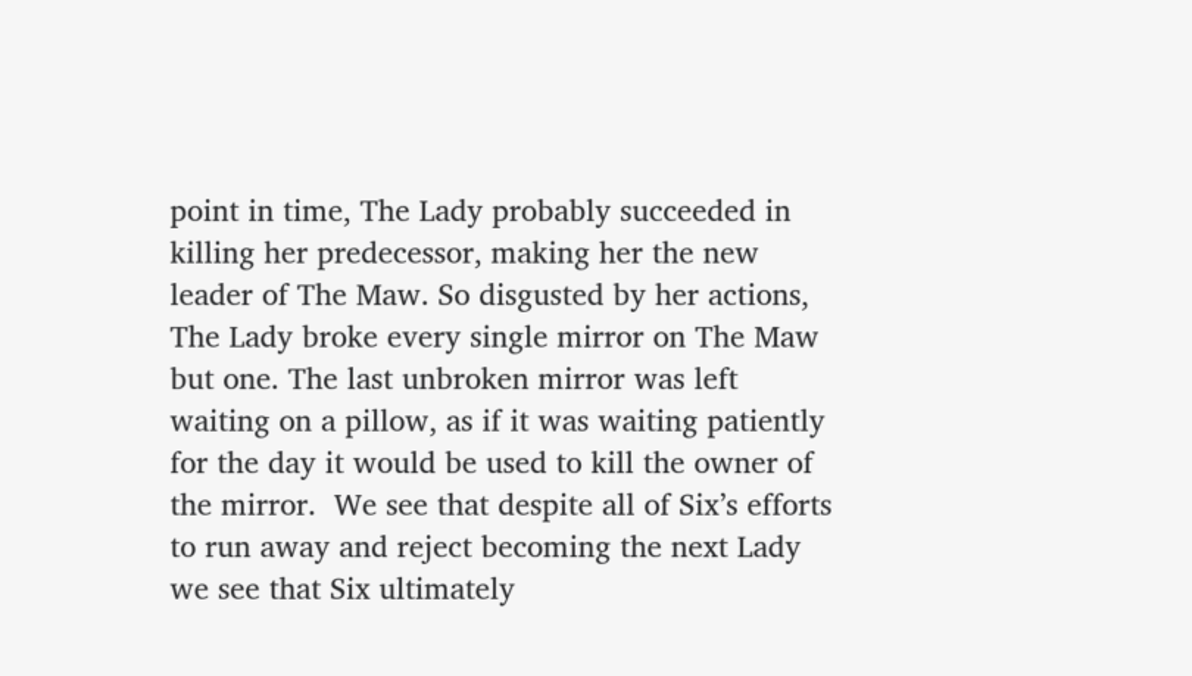point in time, The Lady probably succeeded in killing her predecessor, making her the new leader of The Maw. So disgusted by her actions, The Lady broke every single mirror on The Maw but one. The last unbroken mirror was left waiting on a pillow, as if it was waiting patiently for the day it would be used to kill the owner of the mirror.  We see that despite all of Six’s efforts to run away and reject becoming the next Lady we see that Six ultimately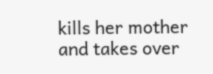kills her mother and takes over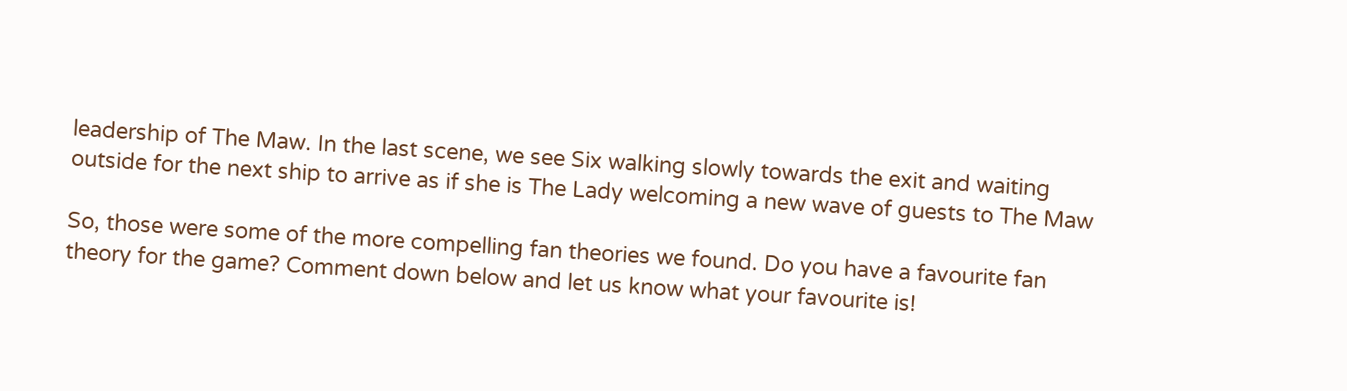leadership of The Maw. In the last scene, we see Six walking slowly towards the exit and waiting outside for the next ship to arrive as if she is The Lady welcoming a new wave of guests to The Maw

So, those were some of the more compelling fan theories we found. Do you have a favourite fan theory for the game? Comment down below and let us know what your favourite is!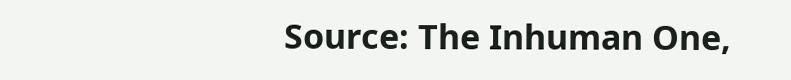Source: The Inhuman One,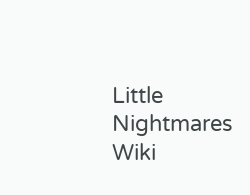Little Nightmares Wiki